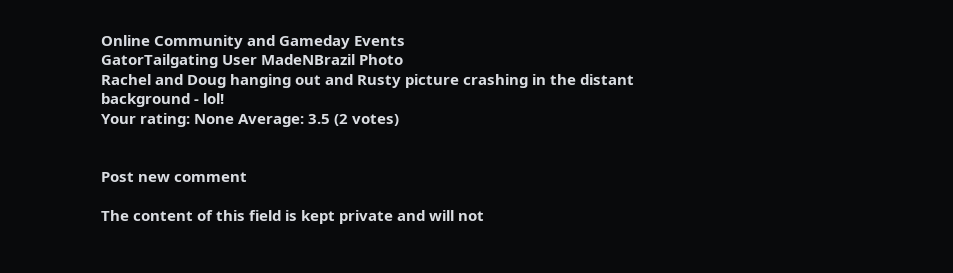Online Community and Gameday Events
GatorTailgating User MadeNBrazil Photo
Rachel and Doug hanging out and Rusty picture crashing in the distant background - lol!
Your rating: None Average: 3.5 (2 votes)


Post new comment

The content of this field is kept private and will not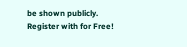be shown publicly.
Register with for Free!